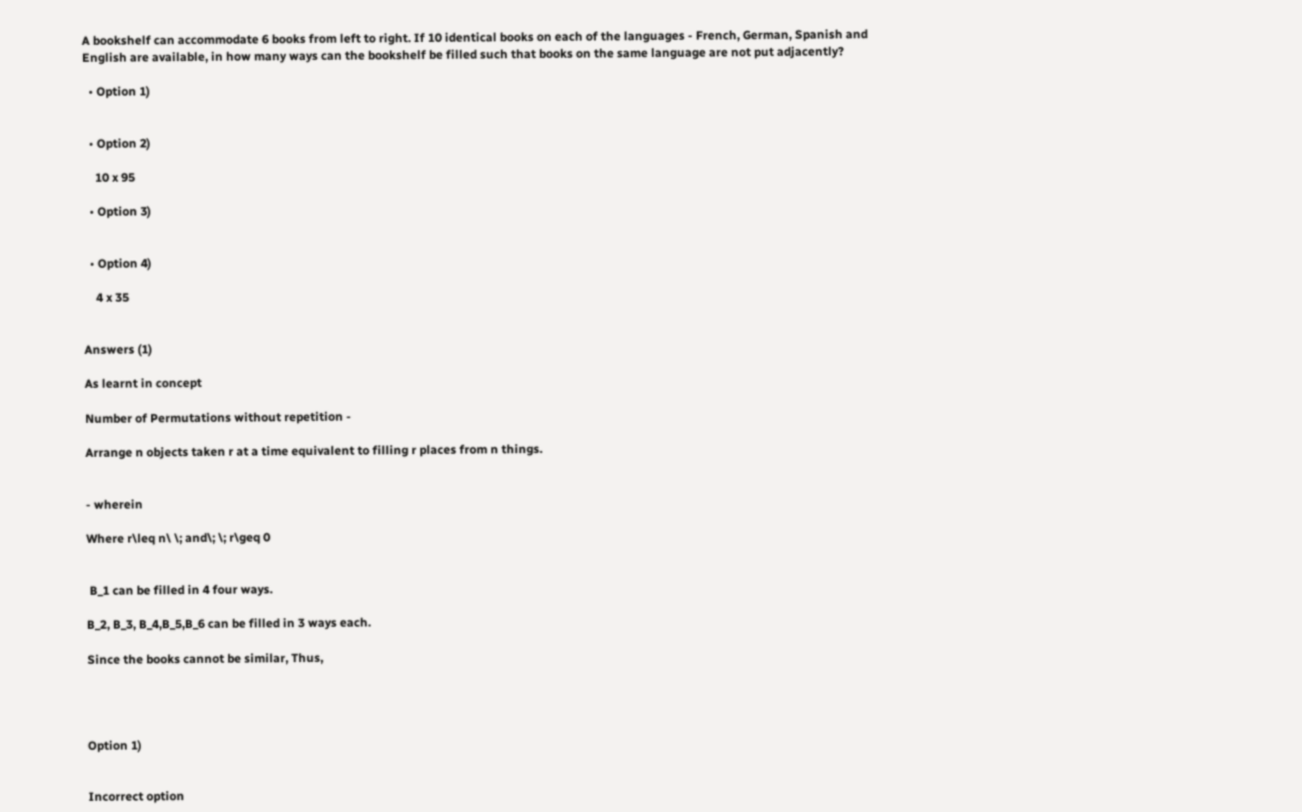A bookshelf can accommodate 6 books from left to right. If 10 identical books on each of the languages - French, German, Spanish and English are available, in how many ways can the bookshelf be filled such that books on the same language are not put adjacently?

  • Option 1)


  • Option 2)

    10 x 95

  • Option 3)


  • Option 4)

    4 x 35


Answers (1)

As learnt in concept

Number of Permutations without repetition -

Arrange n objects taken r at a time equivalent to filling r places from n things.


- wherein

Where r\leq n\ \; and\; \; r\geq 0


 B_1 can be filled in 4 four ways.

B_2, B_3, B_4,B_5,B_6 can be filled in 3 ways each.

Since the books cannot be similar, Thus,




Option 1)


Incorrect option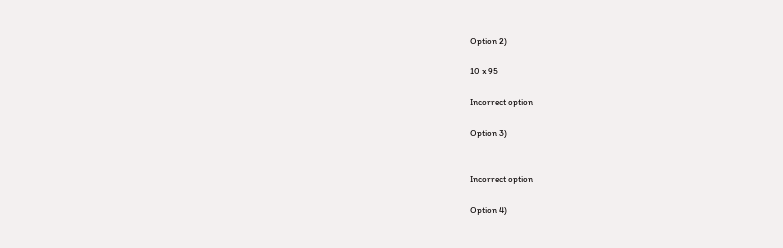Option 2)

10 x 95

Incorrect option

Option 3)


Incorrect option

Option 4)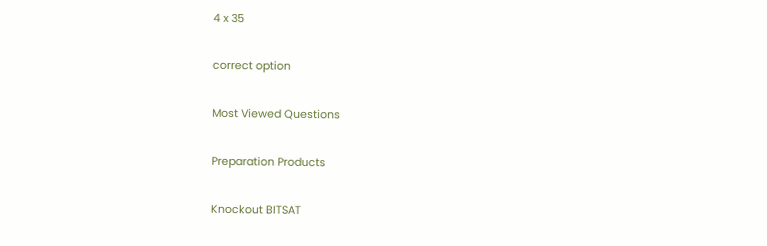4 x 35

correct option

Most Viewed Questions

Preparation Products

Knockout BITSAT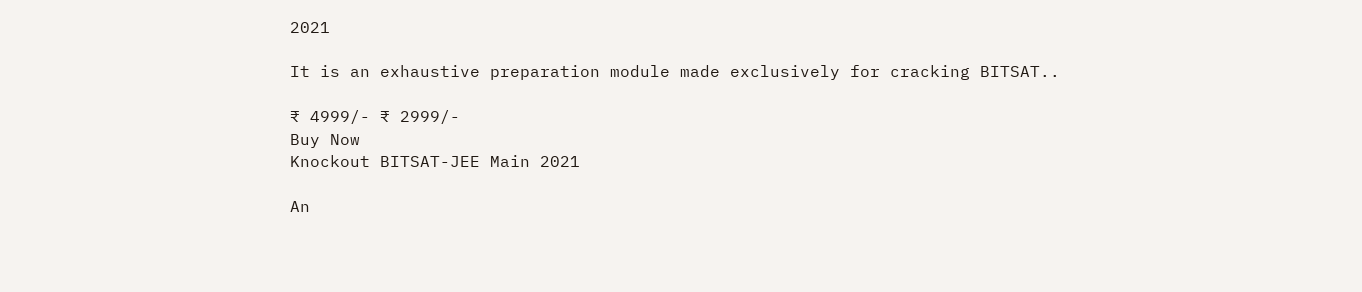2021

It is an exhaustive preparation module made exclusively for cracking BITSAT..

₹ 4999/- ₹ 2999/-
Buy Now
Knockout BITSAT-JEE Main 2021

An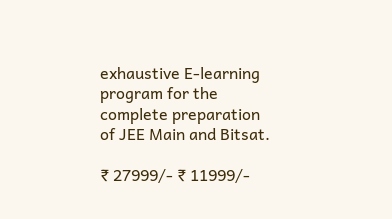exhaustive E-learning program for the complete preparation of JEE Main and Bitsat.

₹ 27999/- ₹ 11999/-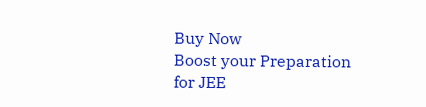Buy Now
Boost your Preparation for JEE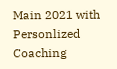Main 2021 with Personlized Coaching